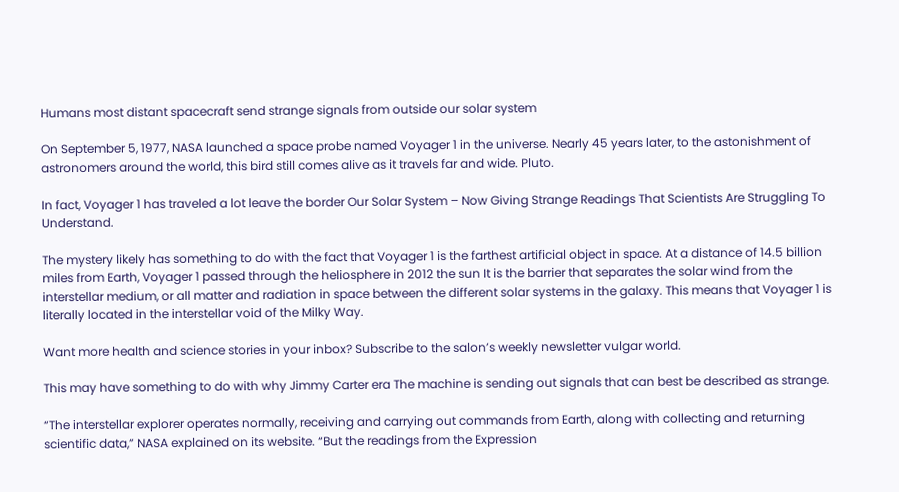Humans most distant spacecraft send strange signals from outside our solar system

On September 5, 1977, NASA launched a space probe named Voyager 1 in the universe. Nearly 45 years later, to the astonishment of astronomers around the world, this bird still comes alive as it travels far and wide. Pluto.

In fact, Voyager 1 has traveled a lot leave the border Our Solar System – Now Giving Strange Readings That Scientists Are Struggling To Understand.

The mystery likely has something to do with the fact that Voyager 1 is the farthest artificial object in space. At a distance of 14.5 billion miles from Earth, Voyager 1 passed through the heliosphere in 2012 the sun It is the barrier that separates the solar wind from the interstellar medium, or all matter and radiation in space between the different solar systems in the galaxy. This means that Voyager 1 is literally located in the interstellar void of the Milky Way.

Want more health and science stories in your inbox? Subscribe to the salon’s weekly newsletter vulgar world.

This may have something to do with why Jimmy Carter era The machine is sending out signals that can best be described as strange.

“The interstellar explorer operates normally, receiving and carrying out commands from Earth, along with collecting and returning scientific data,” NASA explained on its website. “But the readings from the Expression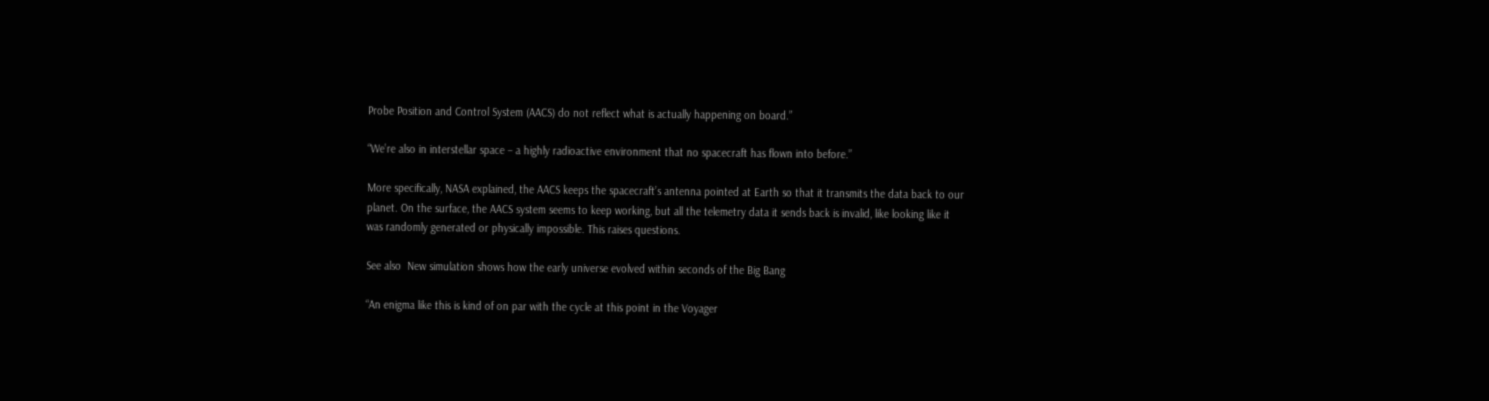Probe Position and Control System (AACS) do not reflect what is actually happening on board.”

“We’re also in interstellar space – a highly radioactive environment that no spacecraft has flown into before.”

More specifically, NASA explained, the AACS keeps the spacecraft’s antenna pointed at Earth so that it transmits the data back to our planet. On the surface, the AACS system seems to keep working, but all the telemetry data it sends back is invalid, like looking like it was randomly generated or physically impossible. This raises questions.

See also  New simulation shows how the early universe evolved within seconds of the Big Bang

“An enigma like this is kind of on par with the cycle at this point in the Voyager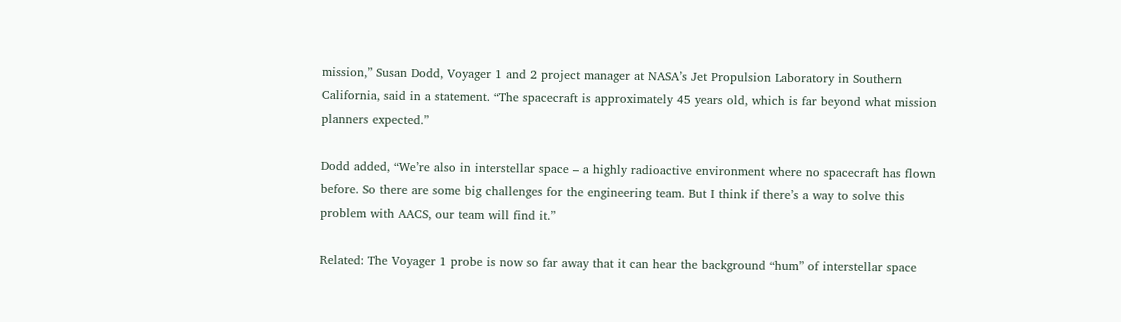mission,” Susan Dodd, Voyager 1 and 2 project manager at NASA’s Jet Propulsion Laboratory in Southern California, said in a statement. “The spacecraft is approximately 45 years old, which is far beyond what mission planners expected.”

Dodd added, “We’re also in interstellar space – a highly radioactive environment where no spacecraft has flown before. So there are some big challenges for the engineering team. But I think if there’s a way to solve this problem with AACS, our team will find it.”

Related: The Voyager 1 probe is now so far away that it can hear the background “hum” of interstellar space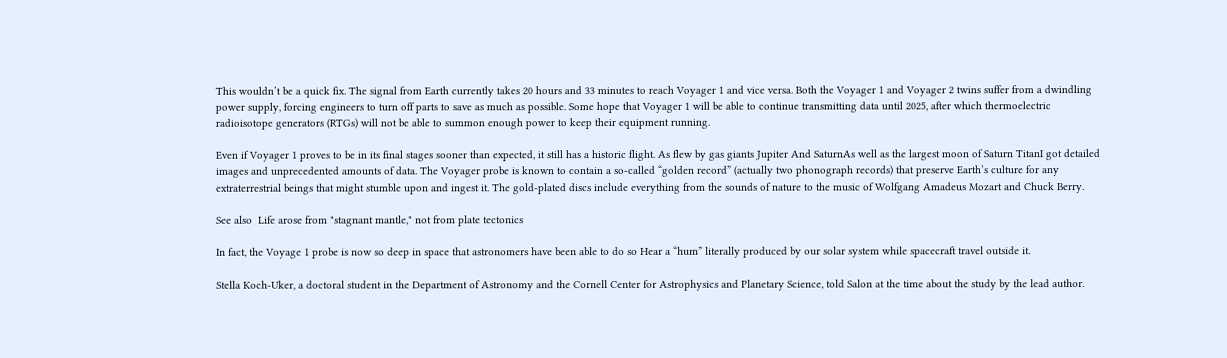This wouldn’t be a quick fix. The signal from Earth currently takes 20 hours and 33 minutes to reach Voyager 1 and vice versa. Both the Voyager 1 and Voyager 2 twins suffer from a dwindling power supply, forcing engineers to turn off parts to save as much as possible. Some hope that Voyager 1 will be able to continue transmitting data until 2025, after which thermoelectric radioisotope generators (RTGs) will not be able to summon enough power to keep their equipment running.

Even if Voyager 1 proves to be in its final stages sooner than expected, it still has a historic flight. As flew by gas giants Jupiter And SaturnAs well as the largest moon of Saturn TitanI got detailed images and unprecedented amounts of data. The Voyager probe is known to contain a so-called “golden record” (actually two phonograph records) that preserve Earth’s culture for any extraterrestrial beings that might stumble upon and ingest it. The gold-plated discs include everything from the sounds of nature to the music of Wolfgang Amadeus Mozart and Chuck Berry.

See also  Life arose from "stagnant mantle," not from plate tectonics

In fact, the Voyage 1 probe is now so deep in space that astronomers have been able to do so Hear a “hum” literally produced by our solar system while spacecraft travel outside it.

Stella Koch-Uker, a doctoral student in the Department of Astronomy and the Cornell Center for Astrophysics and Planetary Science, told Salon at the time about the study by the lead author.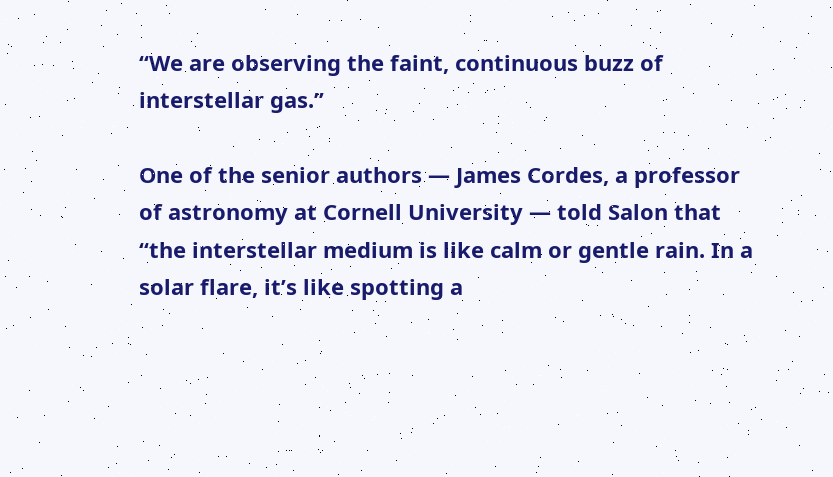“We are observing the faint, continuous buzz of interstellar gas.”

One of the senior authors — James Cordes, a professor of astronomy at Cornell University — told Salon that “the interstellar medium is like calm or gentle rain. In a solar flare, it’s like spotting a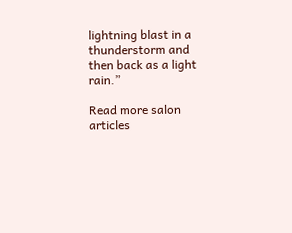lightning blast in a thunderstorm and then back as a light rain.”

Read more salon articles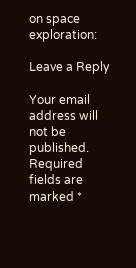on space exploration:

Leave a Reply

Your email address will not be published. Required fields are marked *